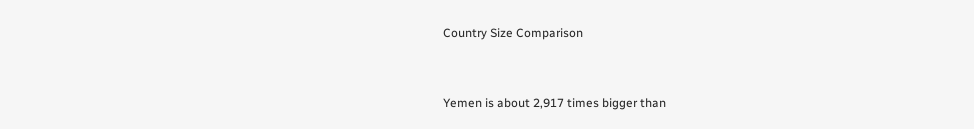Country Size Comparison


Yemen is about 2,917 times bigger than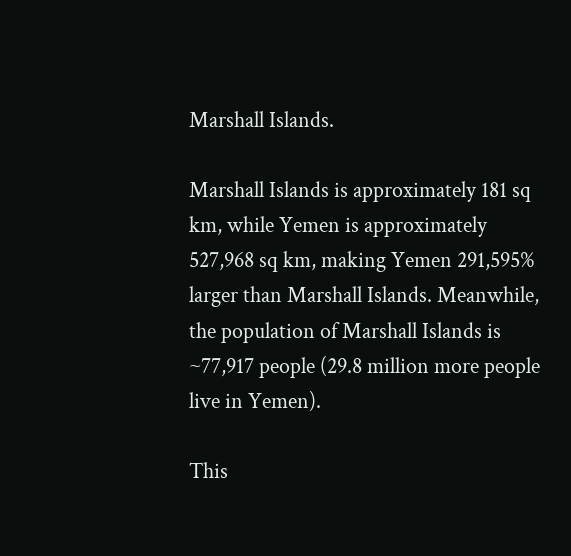Marshall Islands.

Marshall Islands is approximately 181 sq km, while Yemen is approximately 527,968 sq km, making Yemen 291,595% larger than Marshall Islands. Meanwhile, the population of Marshall Islands is ~77,917 people (29.8 million more people live in Yemen).

This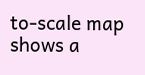to-scale map shows a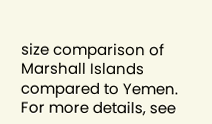size comparison of Marshall Islands compared to Yemen. For more details, see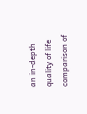an in-depth quality of life comparison of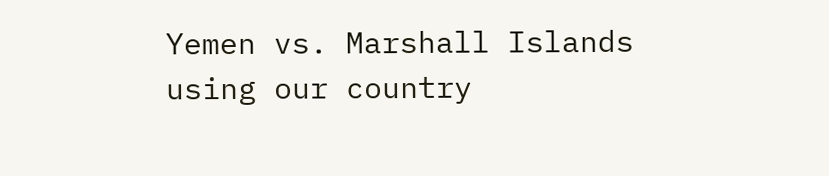Yemen vs. Marshall Islands using our country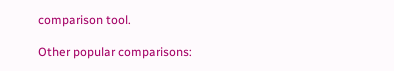comparison tool.

Other popular comparisons: